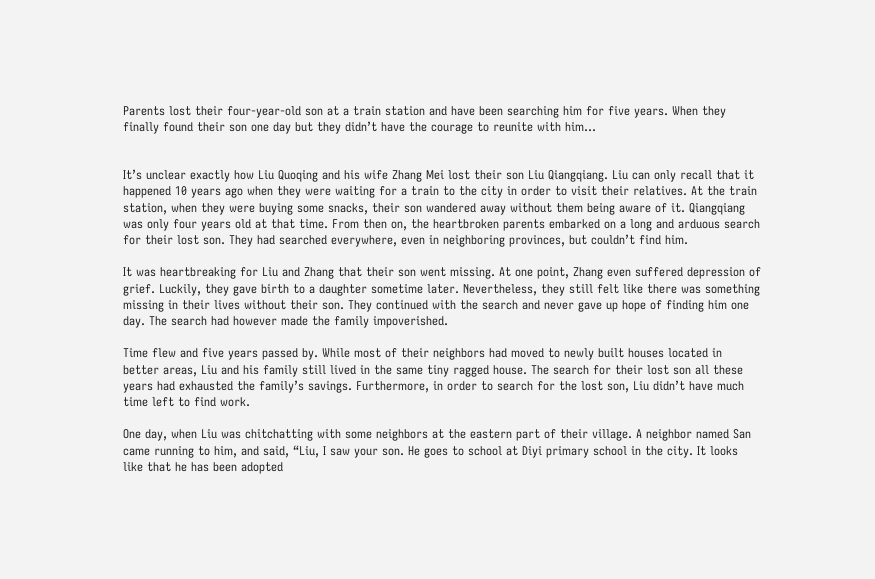Parents lost their four-year-old son at a train station and have been searching him for five years. When they finally found their son one day but they didn’t have the courage to reunite with him…


It’s unclear exactly how Liu Quoqing and his wife Zhang Mei lost their son Liu Qiangqiang. Liu can only recall that it happened 10 years ago when they were waiting for a train to the city in order to visit their relatives. At the train station, when they were buying some snacks, their son wandered away without them being aware of it. Qiangqiang was only four years old at that time. From then on, the heartbroken parents embarked on a long and arduous search for their lost son. They had searched everywhere, even in neighboring provinces, but couldn’t find him.

It was heartbreaking for Liu and Zhang that their son went missing. At one point, Zhang even suffered depression of grief. Luckily, they gave birth to a daughter sometime later. Nevertheless, they still felt like there was something missing in their lives without their son. They continued with the search and never gave up hope of finding him one day. The search had however made the family impoverished.

Time flew and five years passed by. While most of their neighbors had moved to newly built houses located in better areas, Liu and his family still lived in the same tiny ragged house. The search for their lost son all these years had exhausted the family’s savings. Furthermore, in order to search for the lost son, Liu didn’t have much time left to find work.

One day, when Liu was chitchatting with some neighbors at the eastern part of their village. A neighbor named San came running to him, and said, “Liu, I saw your son. He goes to school at Diyi primary school in the city. It looks like that he has been adopted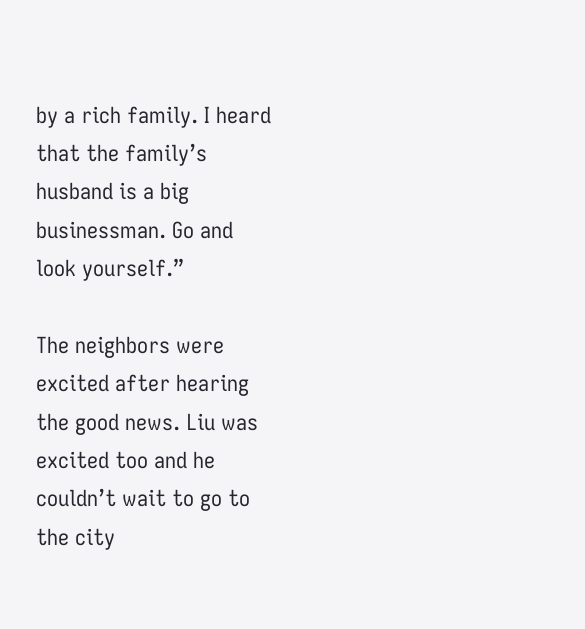by a rich family. I heard that the family’s husband is a big businessman. Go and look yourself.”

The neighbors were excited after hearing the good news. Liu was excited too and he couldn’t wait to go to the city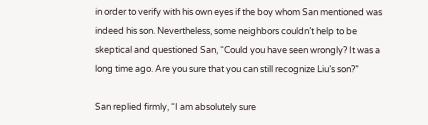in order to verify with his own eyes if the boy whom San mentioned was indeed his son. Nevertheless, some neighbors couldn’t help to be skeptical and questioned San, “Could you have seen wrongly? It was a long time ago. Are you sure that you can still recognize Liu’s son?”

San replied firmly, “I am absolutely sure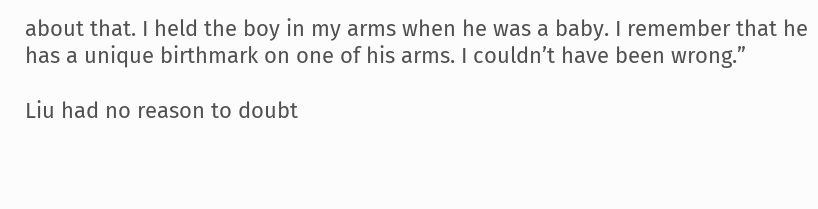about that. I held the boy in my arms when he was a baby. I remember that he has a unique birthmark on one of his arms. I couldn’t have been wrong.”

Liu had no reason to doubt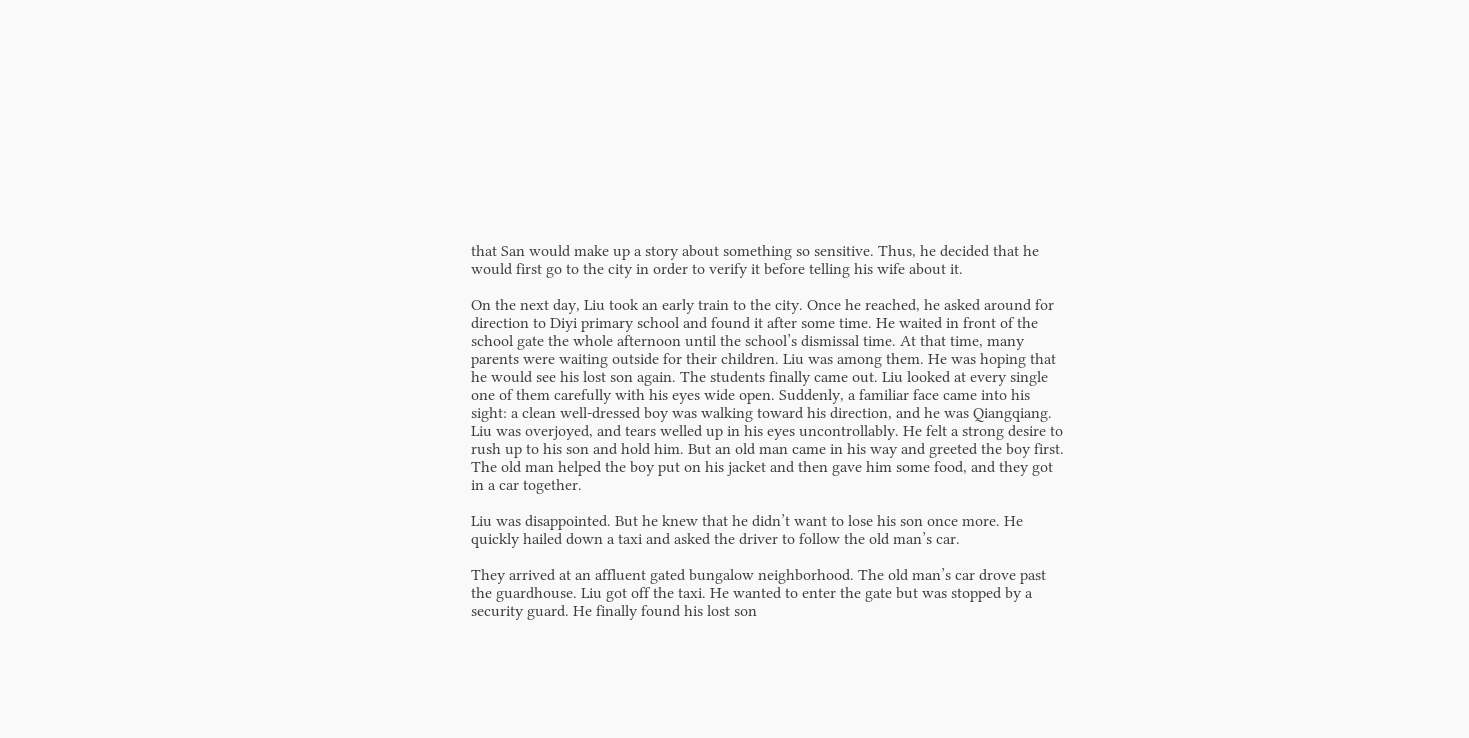that San would make up a story about something so sensitive. Thus, he decided that he would first go to the city in order to verify it before telling his wife about it.

On the next day, Liu took an early train to the city. Once he reached, he asked around for direction to Diyi primary school and found it after some time. He waited in front of the school gate the whole afternoon until the school’s dismissal time. At that time, many parents were waiting outside for their children. Liu was among them. He was hoping that he would see his lost son again. The students finally came out. Liu looked at every single one of them carefully with his eyes wide open. Suddenly, a familiar face came into his sight: a clean well-dressed boy was walking toward his direction, and he was Qiangqiang. Liu was overjoyed, and tears welled up in his eyes uncontrollably. He felt a strong desire to rush up to his son and hold him. But an old man came in his way and greeted the boy first. The old man helped the boy put on his jacket and then gave him some food, and they got in a car together.

Liu was disappointed. But he knew that he didn’t want to lose his son once more. He quickly hailed down a taxi and asked the driver to follow the old man’s car.

They arrived at an affluent gated bungalow neighborhood. The old man’s car drove past the guardhouse. Liu got off the taxi. He wanted to enter the gate but was stopped by a security guard. He finally found his lost son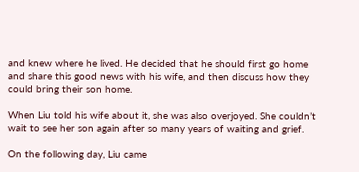and knew where he lived. He decided that he should first go home and share this good news with his wife, and then discuss how they could bring their son home.

When Liu told his wife about it, she was also overjoyed. She couldn’t wait to see her son again after so many years of waiting and grief.

On the following day, Liu came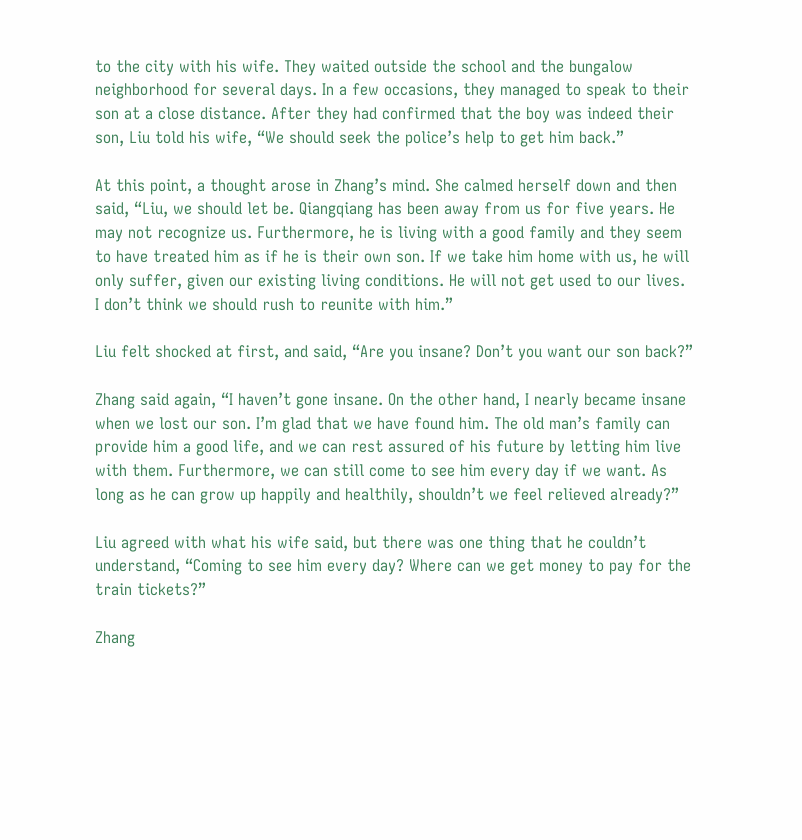to the city with his wife. They waited outside the school and the bungalow neighborhood for several days. In a few occasions, they managed to speak to their son at a close distance. After they had confirmed that the boy was indeed their son, Liu told his wife, “We should seek the police’s help to get him back.”

At this point, a thought arose in Zhang’s mind. She calmed herself down and then said, “Liu, we should let be. Qiangqiang has been away from us for five years. He may not recognize us. Furthermore, he is living with a good family and they seem to have treated him as if he is their own son. If we take him home with us, he will only suffer, given our existing living conditions. He will not get used to our lives. I don’t think we should rush to reunite with him.”

Liu felt shocked at first, and said, “Are you insane? Don’t you want our son back?”

Zhang said again, “I haven’t gone insane. On the other hand, I nearly became insane when we lost our son. I’m glad that we have found him. The old man’s family can provide him a good life, and we can rest assured of his future by letting him live with them. Furthermore, we can still come to see him every day if we want. As long as he can grow up happily and healthily, shouldn’t we feel relieved already?”

Liu agreed with what his wife said, but there was one thing that he couldn’t understand, “Coming to see him every day? Where can we get money to pay for the train tickets?”

Zhang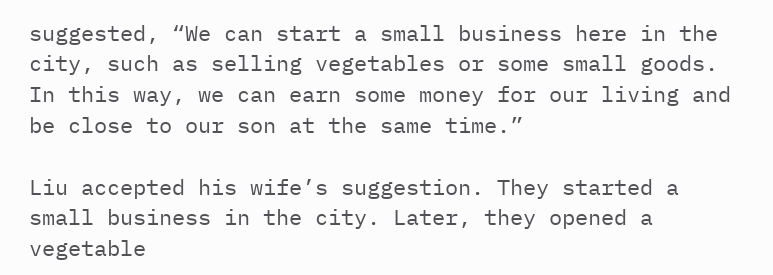suggested, “We can start a small business here in the city, such as selling vegetables or some small goods. In this way, we can earn some money for our living and be close to our son at the same time.”

Liu accepted his wife’s suggestion. They started a small business in the city. Later, they opened a vegetable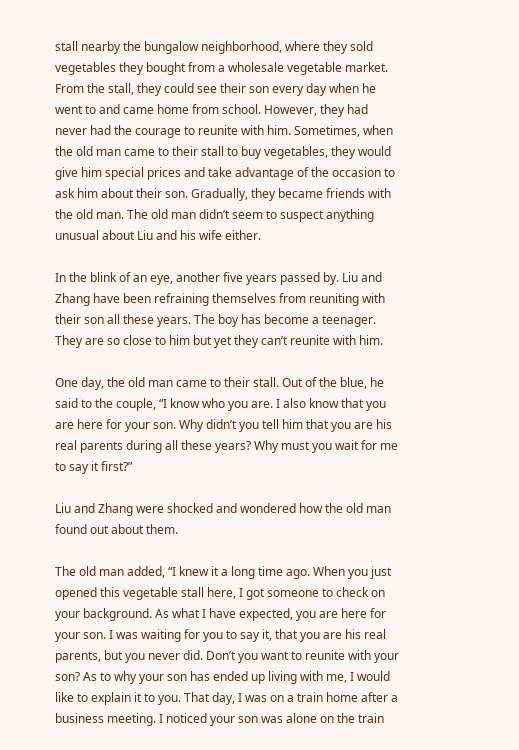stall nearby the bungalow neighborhood, where they sold vegetables they bought from a wholesale vegetable market. From the stall, they could see their son every day when he went to and came home from school. However, they had never had the courage to reunite with him. Sometimes, when the old man came to their stall to buy vegetables, they would give him special prices and take advantage of the occasion to ask him about their son. Gradually, they became friends with the old man. The old man didn’t seem to suspect anything unusual about Liu and his wife either.

In the blink of an eye, another five years passed by. Liu and Zhang have been refraining themselves from reuniting with their son all these years. The boy has become a teenager. They are so close to him but yet they can’t reunite with him.

One day, the old man came to their stall. Out of the blue, he said to the couple, “I know who you are. I also know that you are here for your son. Why didn’t you tell him that you are his real parents during all these years? Why must you wait for me to say it first?”

Liu and Zhang were shocked and wondered how the old man found out about them.

The old man added, “I knew it a long time ago. When you just opened this vegetable stall here, I got someone to check on your background. As what I have expected, you are here for your son. I was waiting for you to say it, that you are his real parents, but you never did. Don’t you want to reunite with your son? As to why your son has ended up living with me, I would like to explain it to you. That day, I was on a train home after a business meeting. I noticed your son was alone on the train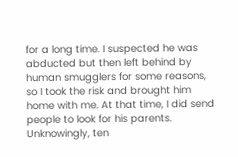for a long time. I suspected he was abducted but then left behind by human smugglers for some reasons, so I took the risk and brought him home with me. At that time, I did send people to look for his parents. Unknowingly, ten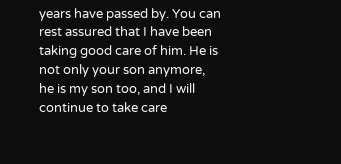years have passed by. You can rest assured that I have been taking good care of him. He is not only your son anymore, he is my son too, and I will continue to take care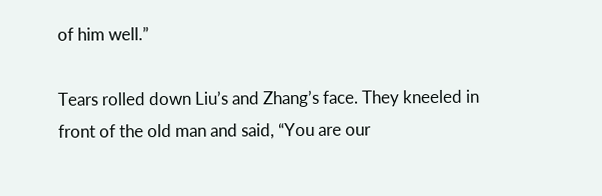of him well.”

Tears rolled down Liu’s and Zhang’s face. They kneeled in front of the old man and said, “You are our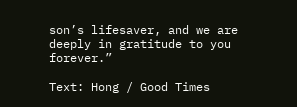son’s lifesaver, and we are deeply in gratitude to you forever.”

Text: Hong / Good Times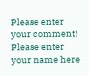Please enter your comment!
Please enter your name here